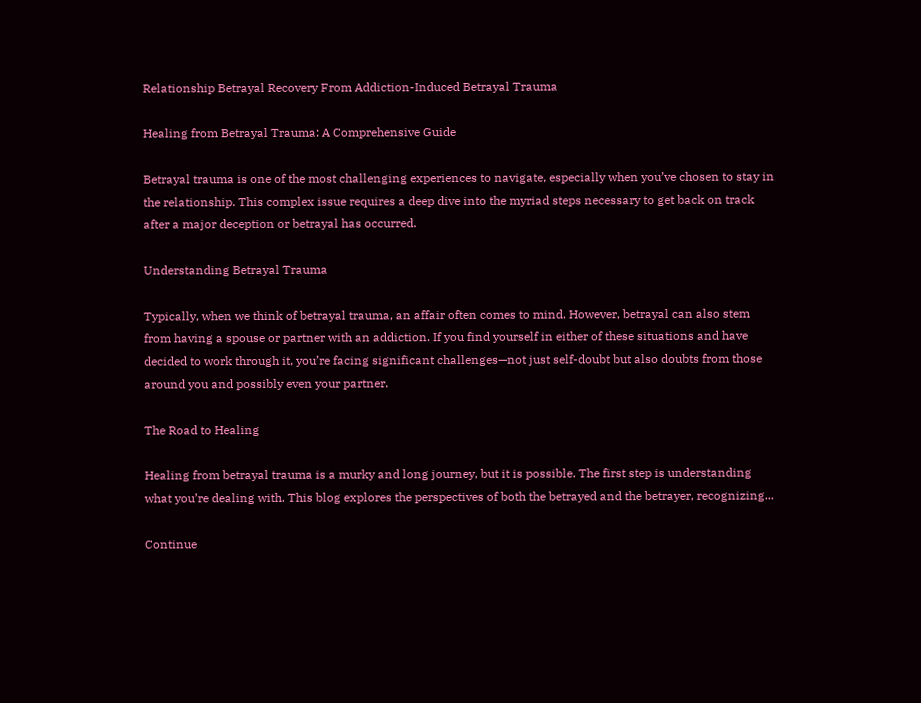Relationship Betrayal Recovery From Addiction-Induced Betrayal Trauma

Healing from Betrayal Trauma: A Comprehensive Guide

Betrayal trauma is one of the most challenging experiences to navigate, especially when you’ve chosen to stay in the relationship. This complex issue requires a deep dive into the myriad steps necessary to get back on track after a major deception or betrayal has occurred.

Understanding Betrayal Trauma

Typically, when we think of betrayal trauma, an affair often comes to mind. However, betrayal can also stem from having a spouse or partner with an addiction. If you find yourself in either of these situations and have decided to work through it, you’re facing significant challenges—not just self-doubt but also doubts from those around you and possibly even your partner.

The Road to Healing

Healing from betrayal trauma is a murky and long journey, but it is possible. The first step is understanding what you’re dealing with. This blog explores the perspectives of both the betrayed and the betrayer, recognizing...

Continue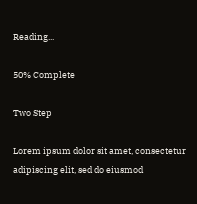Reading...

50% Complete

Two Step

Lorem ipsum dolor sit amet, consectetur adipiscing elit, sed do eiusmod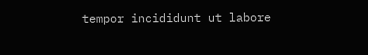tempor incididunt ut labore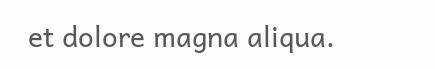et dolore magna aliqua.